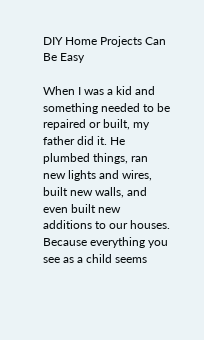DIY Home Projects Can Be Easy

When I was a kid and something needed to be repaired or built, my father did it. He plumbed things, ran new lights and wires, built new walls, and even built new additions to our houses. Because everything you see as a child seems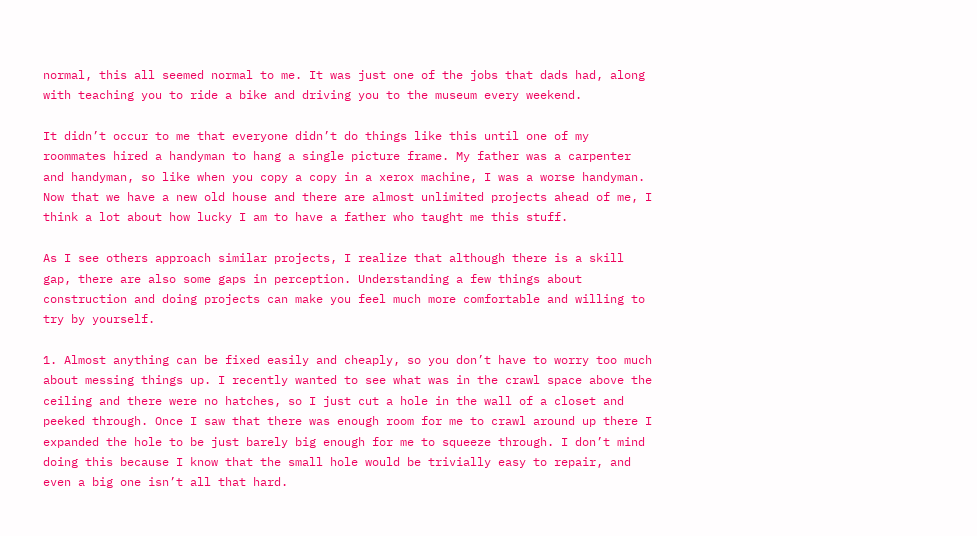normal, this all seemed normal to me. It was just one of the jobs that dads had, along with teaching you to ride a bike and driving you to the museum every weekend.

It didn’t occur to me that everyone didn’t do things like this until one of my roommates hired a handyman to hang a single picture frame. My father was a carpenter and handyman, so like when you copy a copy in a xerox machine, I was a worse handyman. Now that we have a new old house and there are almost unlimited projects ahead of me, I think a lot about how lucky I am to have a father who taught me this stuff.

As I see others approach similar projects, I realize that although there is a skill gap, there are also some gaps in perception. Understanding a few things about construction and doing projects can make you feel much more comfortable and willing to try by yourself.

1. Almost anything can be fixed easily and cheaply, so you don’t have to worry too much about messing things up. I recently wanted to see what was in the crawl space above the ceiling and there were no hatches, so I just cut a hole in the wall of a closet and peeked through. Once I saw that there was enough room for me to crawl around up there I expanded the hole to be just barely big enough for me to squeeze through. I don’t mind doing this because I know that the small hole would be trivially easy to repair, and even a big one isn’t all that hard.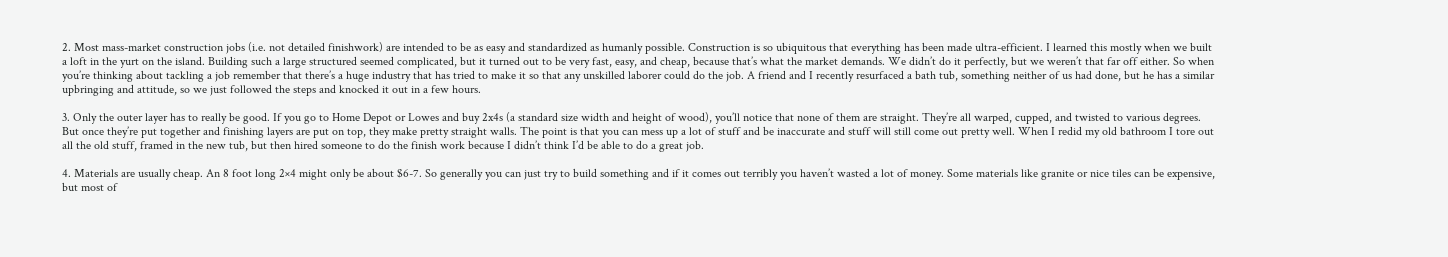2. Most mass-market construction jobs (i.e. not detailed finishwork) are intended to be as easy and standardized as humanly possible. Construction is so ubiquitous that everything has been made ultra-efficient. I learned this mostly when we built a loft in the yurt on the island. Building such a large structured seemed complicated, but it turned out to be very fast, easy, and cheap, because that’s what the market demands. We didn’t do it perfectly, but we weren’t that far off either. So when you’re thinking about tackling a job remember that there’s a huge industry that has tried to make it so that any unskilled laborer could do the job. A friend and I recently resurfaced a bath tub, something neither of us had done, but he has a similar upbringing and attitude, so we just followed the steps and knocked it out in a few hours.

3. Only the outer layer has to really be good. If you go to Home Depot or Lowes and buy 2x4s (a standard size width and height of wood), you’ll notice that none of them are straight. They’re all warped, cupped, and twisted to various degrees. But once they’re put together and finishing layers are put on top, they make pretty straight walls. The point is that you can mess up a lot of stuff and be inaccurate and stuff will still come out pretty well. When I redid my old bathroom I tore out all the old stuff, framed in the new tub, but then hired someone to do the finish work because I didn’t think I’d be able to do a great job.

4. Materials are usually cheap. An 8 foot long 2×4 might only be about $6-7. So generally you can just try to build something and if it comes out terribly you haven’t wasted a lot of money. Some materials like granite or nice tiles can be expensive, but most of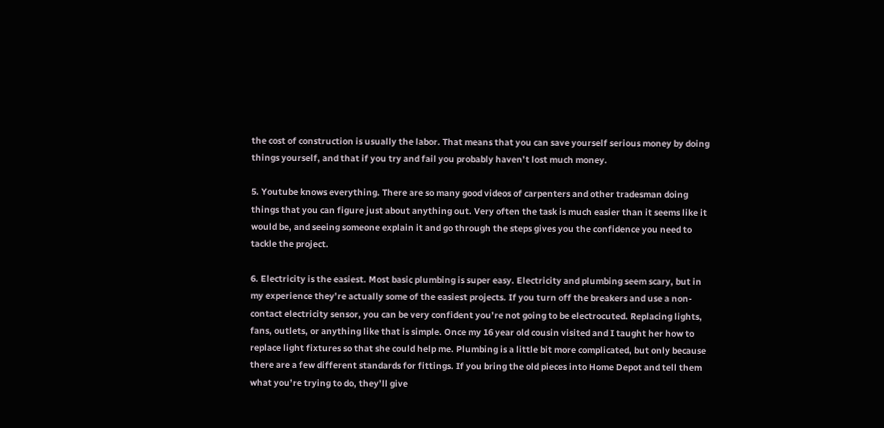the cost of construction is usually the labor. That means that you can save yourself serious money by doing things yourself, and that if you try and fail you probably haven’t lost much money.

5. Youtube knows everything. There are so many good videos of carpenters and other tradesman doing things that you can figure just about anything out. Very often the task is much easier than it seems like it would be, and seeing someone explain it and go through the steps gives you the confidence you need to tackle the project.

6. Electricity is the easiest. Most basic plumbing is super easy. Electricity and plumbing seem scary, but in my experience they’re actually some of the easiest projects. If you turn off the breakers and use a non-contact electricity sensor, you can be very confident you’re not going to be electrocuted. Replacing lights, fans, outlets, or anything like that is simple. Once my 16 year old cousin visited and I taught her how to replace light fixtures so that she could help me. Plumbing is a little bit more complicated, but only because there are a few different standards for fittings. If you bring the old pieces into Home Depot and tell them what you’re trying to do, they’ll give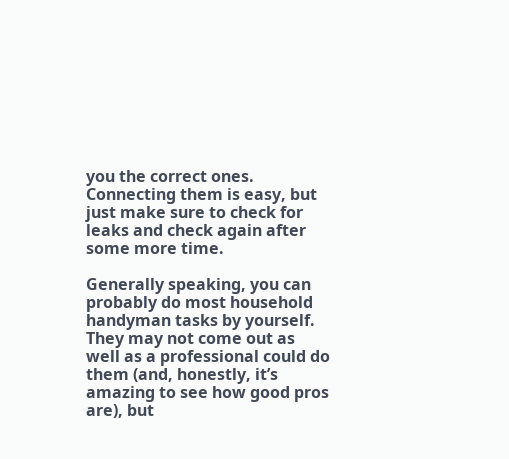you the correct ones. Connecting them is easy, but just make sure to check for leaks and check again after some more time.

Generally speaking, you can probably do most household handyman tasks by yourself. They may not come out as well as a professional could do them (and, honestly, it’s amazing to see how good pros are), but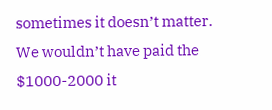sometimes it doesn’t matter. We wouldn’t have paid the $1000-2000 it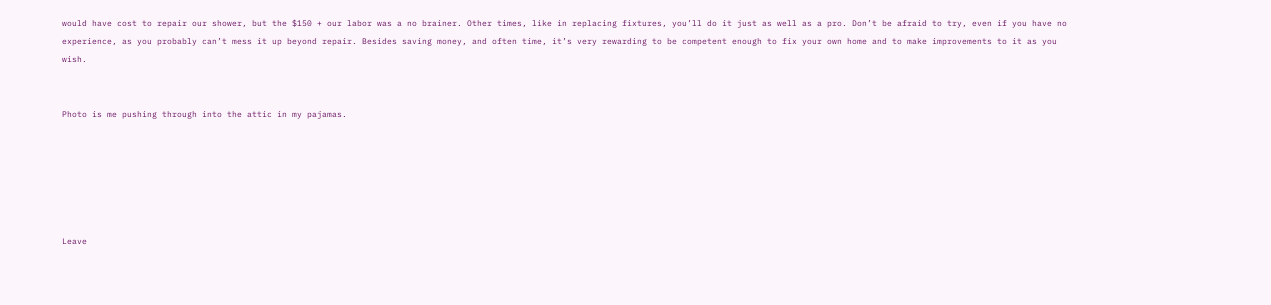would have cost to repair our shower, but the $150 + our labor was a no brainer. Other times, like in replacing fixtures, you’ll do it just as well as a pro. Don’t be afraid to try, even if you have no experience, as you probably can’t mess it up beyond repair. Besides saving money, and often time, it’s very rewarding to be competent enough to fix your own home and to make improvements to it as you wish.


Photo is me pushing through into the attic in my pajamas.






Leave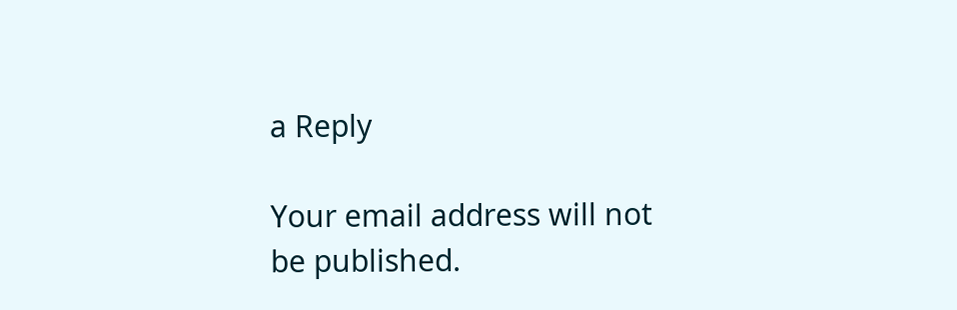a Reply

Your email address will not be published.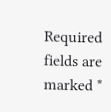Required fields are marked *